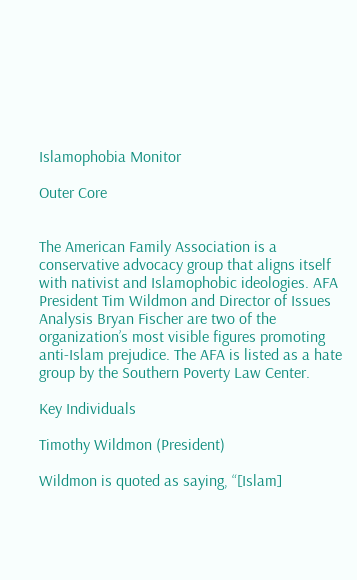Islamophobia Monitor

Outer Core


The American Family Association is a conservative advocacy group that aligns itself with nativist and Islamophobic ideologies. AFA President Tim Wildmon and Director of Issues Analysis Bryan Fischer are two of the organization’s most visible figures promoting anti-Islam prejudice. The AFA is listed as a hate group by the Southern Poverty Law Center.

Key Individuals

Timothy Wildmon (President)

Wildmon is quoted as saying, “[Islam]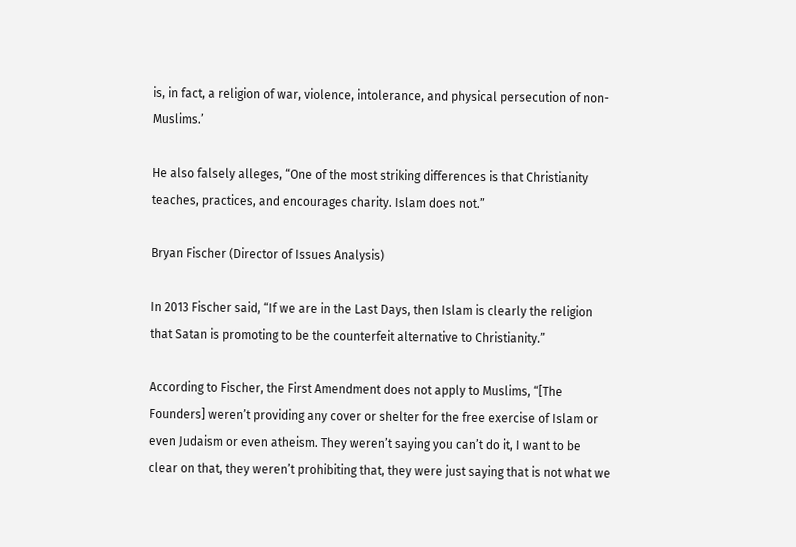is, in fact, a religion of war, violence, intolerance, and physical persecution of non-Muslims.’

He also falsely alleges, “One of the most striking differences is that Christianity teaches, practices, and encourages charity. Islam does not.”

Bryan Fischer (Director of Issues Analysis)

In 2013 Fischer said, “If we are in the Last Days, then Islam is clearly the religion that Satan is promoting to be the counterfeit alternative to Christianity.”

According to Fischer, the First Amendment does not apply to Muslims, “[The Founders] weren’t providing any cover or shelter for the free exercise of Islam or even Judaism or even atheism. They weren’t saying you can’t do it, I want to be clear on that, they weren’t prohibiting that, they were just saying that is not what we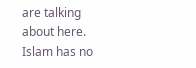are talking about here. Islam has no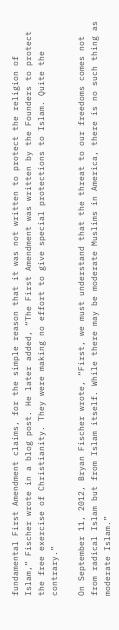fundamental First Amendment claims, for the simple reason that it was not written to protect the religion of Islam,” Fischer wrote in a blog post. He later added, “The First Amendment was written by the Founders to protect the free exercise of Christianity. They were making no effort to give special protections to Islam. Quite the contrary.”

On September 11, 2012, Bryan Fischer wrote, “First, we must understand that the threat to our freedoms comes not from radical Islam but from Islam itself. While there may be moderate Muslims in America, there is no such thing as moderate Islam.”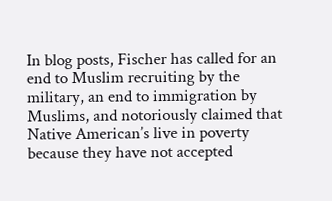In blog posts, Fischer has called for an end to Muslim recruiting by the military, an end to immigration by Muslims, and notoriously claimed that Native American’s live in poverty because they have not accepted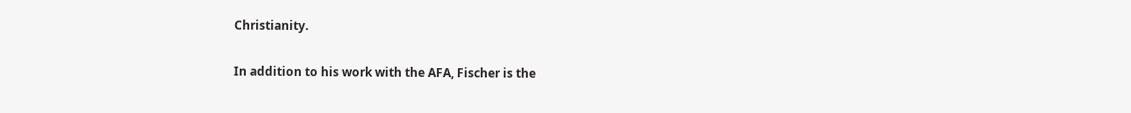Christianity.

In addition to his work with the AFA, Fischer is the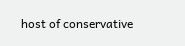host of conservative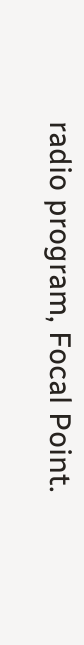radio program, Focal Point.